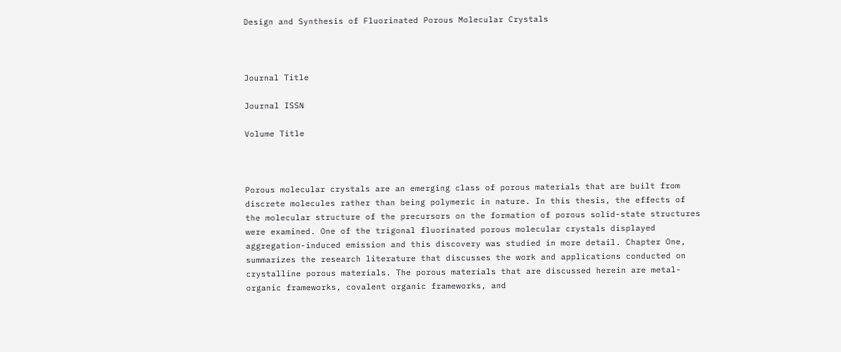Design and Synthesis of Fluorinated Porous Molecular Crystals



Journal Title

Journal ISSN

Volume Title



Porous molecular crystals are an emerging class of porous materials that are built from discrete molecules rather than being polymeric in nature. In this thesis, the effects of the molecular structure of the precursors on the formation of porous solid-state structures were examined. One of the trigonal fluorinated porous molecular crystals displayed aggregation-induced emission and this discovery was studied in more detail. Chapter One, summarizes the research literature that discusses the work and applications conducted on crystalline porous materials. The porous materials that are discussed herein are metal-organic frameworks, covalent organic frameworks, and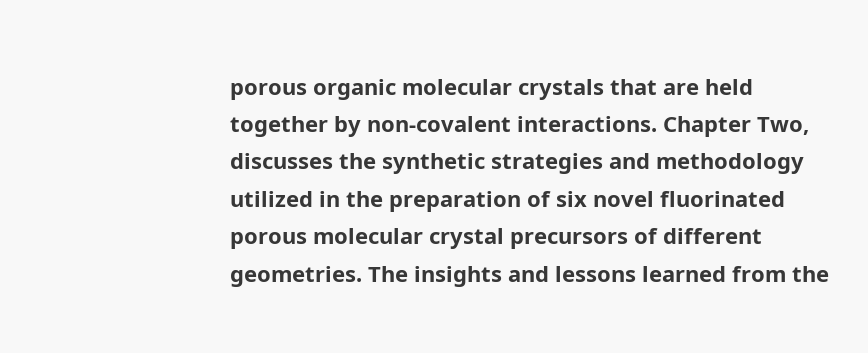porous organic molecular crystals that are held together by non-covalent interactions. Chapter Two, discusses the synthetic strategies and methodology utilized in the preparation of six novel fluorinated porous molecular crystal precursors of different geometries. The insights and lessons learned from the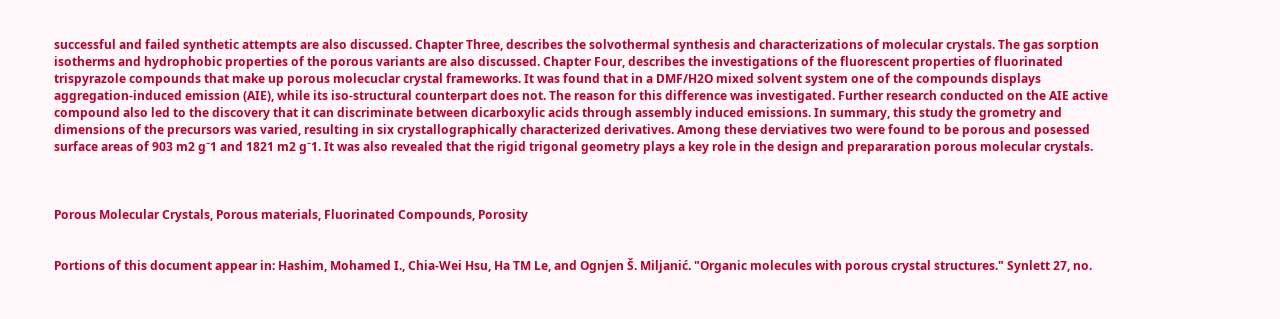successful and failed synthetic attempts are also discussed. Chapter Three, describes the solvothermal synthesis and characterizations of molecular crystals. The gas sorption isotherms and hydrophobic properties of the porous variants are also discussed. Chapter Four, describes the investigations of the fluorescent properties of fluorinated trispyrazole compounds that make up porous molecuclar crystal frameworks. It was found that in a DMF/H2O mixed solvent system one of the compounds displays aggregation-induced emission (AIE), while its iso-structural counterpart does not. The reason for this difference was investigated. Further research conducted on the AIE active compound also led to the discovery that it can discriminate between dicarboxylic acids through assembly induced emissions. In summary, this study the grometry and dimensions of the precursors was varied, resulting in six crystallographically characterized derivatives. Among these derviatives two were found to be porous and posessed surface areas of 903 m2 g⁻1 and 1821 m2 g⁻1. It was also revealed that the rigid trigonal geometry plays a key role in the design and prepararation porous molecular crystals.



Porous Molecular Crystals, Porous materials, Fluorinated Compounds, Porosity


Portions of this document appear in: Hashim, Mohamed I., Chia-Wei Hsu, Ha TM Le, and Ognjen Š. Miljanić. "Organic molecules with porous crystal structures." Synlett 27, no.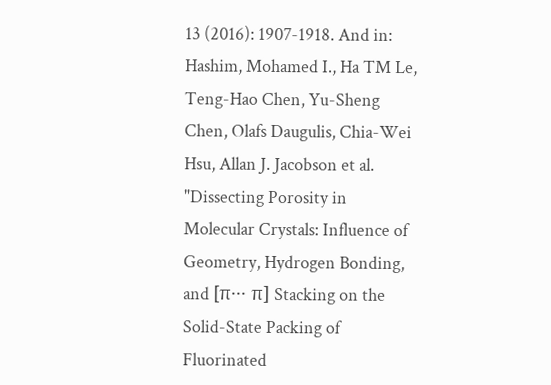13 (2016): 1907-1918. And in: Hashim, Mohamed I., Ha TM Le, Teng-Hao Chen, Yu-Sheng Chen, Olafs Daugulis, Chia-Wei Hsu, Allan J. Jacobson et al. "Dissecting Porosity in Molecular Crystals: Influence of Geometry, Hydrogen Bonding, and [π··· π] Stacking on the Solid-State Packing of Fluorinated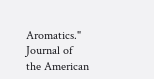Aromatics." Journal of the American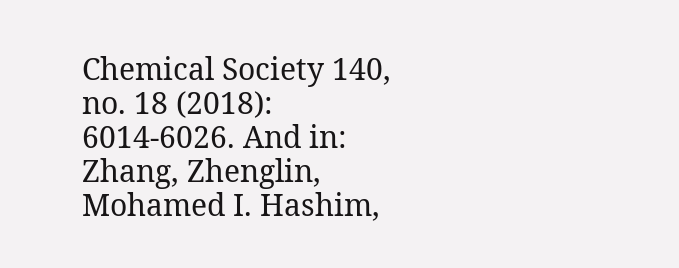Chemical Society 140, no. 18 (2018): 6014-6026. And in: Zhang, Zhenglin, Mohamed I. Hashim,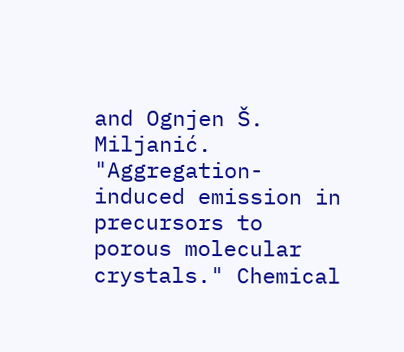and Ognjen Š. Miljanić. "Aggregation-induced emission in precursors to porous molecular crystals." Chemical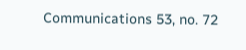Communications 53, no. 72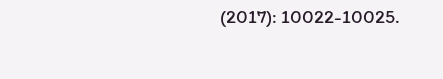(2017): 10022-10025.